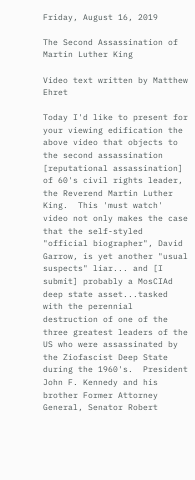Friday, August 16, 2019

The Second Assassination of Martin Luther King

Video text written by Matthew Ehret

Today I'd like to present for your viewing edification the above video that objects to the second assassination [reputational assassination] of 60's civil rights leader, the Reverend Martin Luther King.  This 'must watch' video not only makes the case that the self-styled "official biographer", David Garrow, is yet another "usual suspects" liar... and [I submit] probably a MosCIAd deep state asset...tasked with the perennial destruction of one of the three greatest leaders of the US who were assassinated by the Ziofascist Deep State during the 1960's.  President John F. Kennedy and his brother Former Attorney General, Senator Robert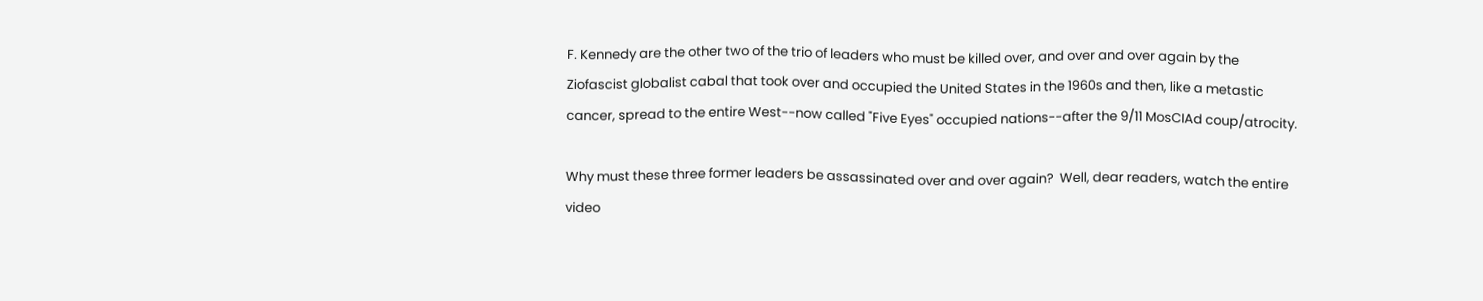F. Kennedy are the other two of the trio of leaders who must be killed over, and over and over again by the Ziofascist globalist cabal that took over and occupied the United States in the 1960s and then, like a metastic cancer, spread to the entire West--now called "Five Eyes" occupied nations--after the 9/11 MosCIAd coup/atrocity.

Why must these three former leaders be assassinated over and over again?  Well, dear readers, watch the entire video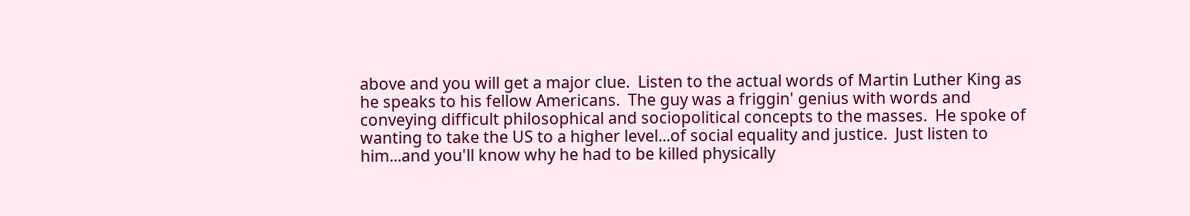above and you will get a major clue.  Listen to the actual words of Martin Luther King as he speaks to his fellow Americans.  The guy was a friggin' genius with words and conveying difficult philosophical and sociopolitical concepts to the masses.  He spoke of wanting to take the US to a higher level...of social equality and justice.  Just listen to him...and you'll know why he had to be killed physically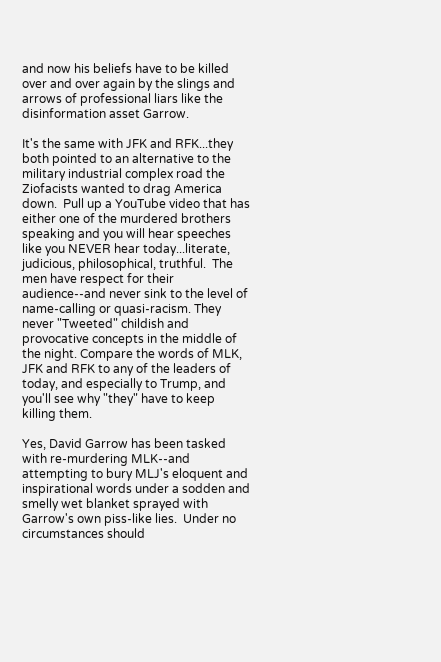and now his beliefs have to be killed over and over again by the slings and arrows of professional liars like the disinformation asset Garrow.

It's the same with JFK and RFK...they both pointed to an alternative to the military industrial complex road the Ziofacists wanted to drag America down.  Pull up a YouTube video that has either one of the murdered brothers speaking and you will hear speeches like you NEVER hear today...literate, judicious, philosophical, truthful.  The men have respect for their audience--and never sink to the level of name-calling or quasi-racism. They never "Tweeted" childish and provocative concepts in the middle of the night. Compare the words of MLK, JFK and RFK to any of the leaders of today, and especially to Trump, and you'll see why "they" have to keep killing them.

Yes, David Garrow has been tasked with re-murdering MLK--and attempting to bury MLJ's eloquent and inspirational words under a sodden and smelly wet blanket sprayed with Garrow's own piss-like lies.  Under no circumstances should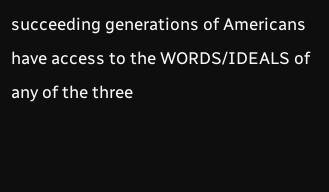succeeding generations of Americans have access to the WORDS/IDEALS of any of the three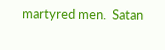martyred men.  Satan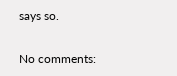says so.

No comments: